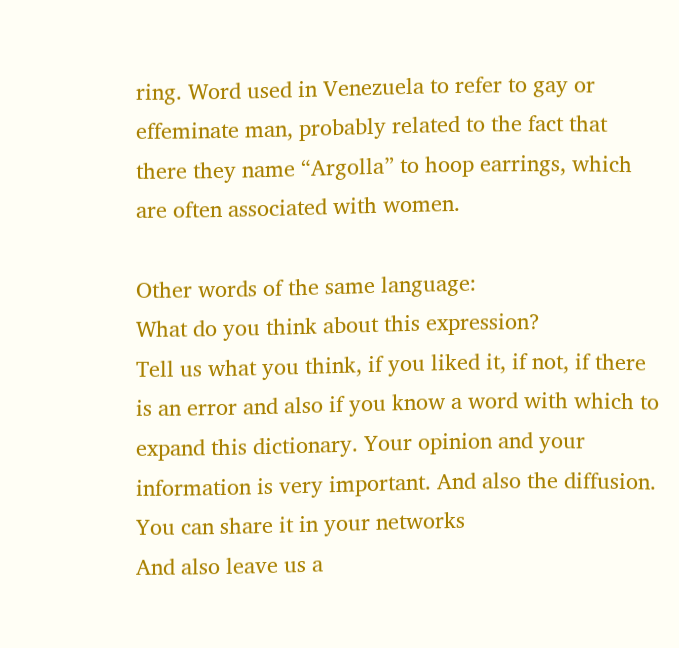ring. Word used in Venezuela to refer to gay or effeminate man, probably related to the fact that there they name “Argolla” to hoop earrings, which are often associated with women.

Other words of the same language:
What do you think about this expression?
Tell us what you think, if you liked it, if not, if there is an error and also if you know a word with which to expand this dictionary. Your opinion and your information is very important. And also the diffusion.
You can share it in your networks
And also leave us a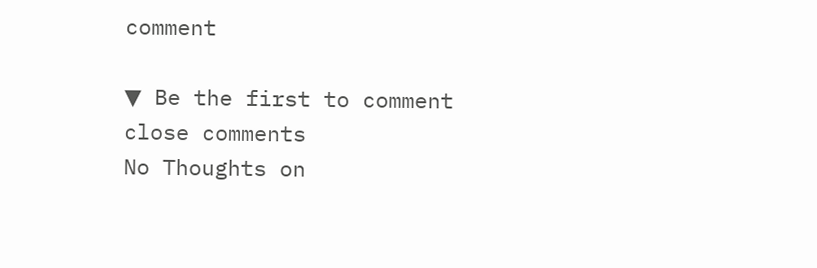comment

▼ Be the first to comment
close comments
No Thoughts on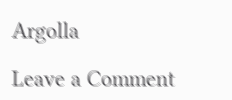Argolla

Leave a Comment